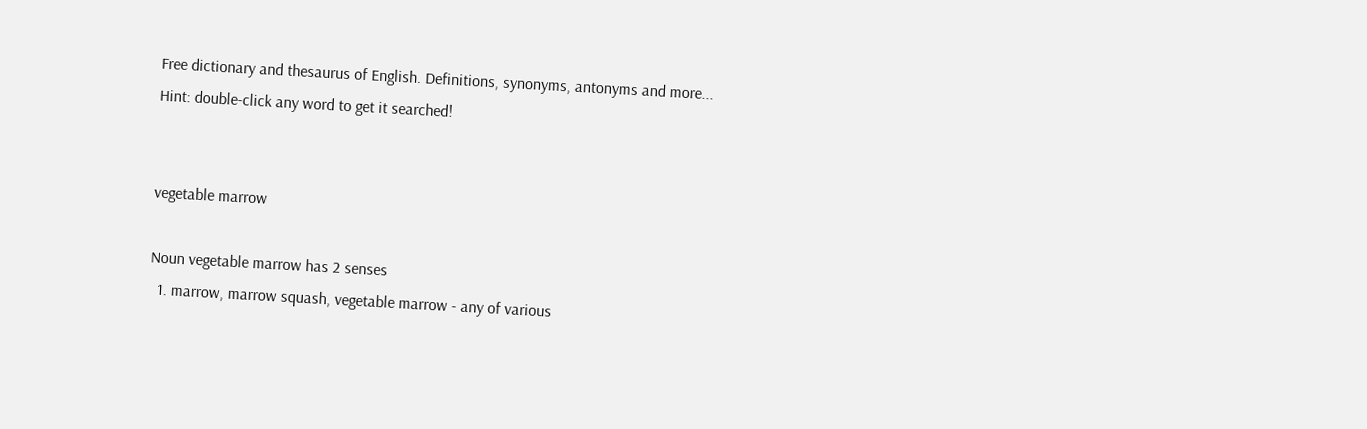Free dictionary and thesaurus of English. Definitions, synonyms, antonyms and more...
Hint: double-click any word to get it searched!


vegetable marrow

Noun vegetable marrow has 2 senses
  1. marrow, marrow squash, vegetable marrow - any of various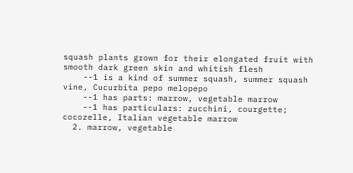squash plants grown for their elongated fruit with smooth dark green skin and whitish flesh
    --1 is a kind of summer squash, summer squash vine, Cucurbita pepo melopepo
    --1 has parts: marrow, vegetable marrow
    --1 has particulars: zucchini, courgette; cocozelle, Italian vegetable marrow
  2. marrow, vegetable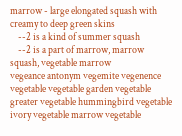marrow - large elongated squash with creamy to deep green skins
    --2 is a kind of summer squash
    --2 is a part of marrow, marrow squash, vegetable marrow
vegeance antonym vegemite vegenence vegetable vegetable garden vegetable greater vegetable hummingbird vegetable ivory vegetable marrow vegetable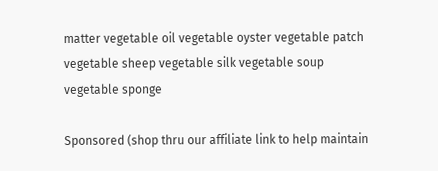matter vegetable oil vegetable oyster vegetable patch vegetable sheep vegetable silk vegetable soup vegetable sponge

Sponsored (shop thru our affiliate link to help maintain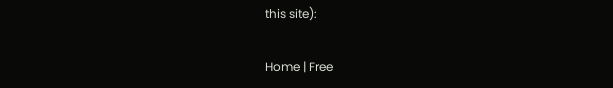this site):

Home | Free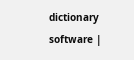dictionary software |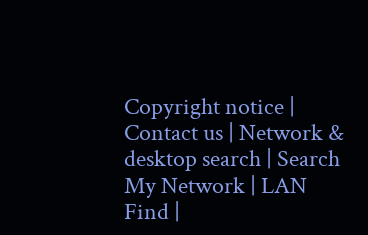Copyright notice | Contact us | Network & desktop search | Search My Network | LAN Find |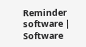Reminder software | Software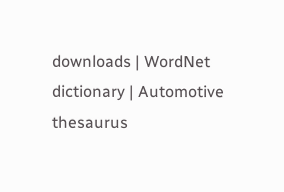downloads | WordNet dictionary | Automotive thesaurus